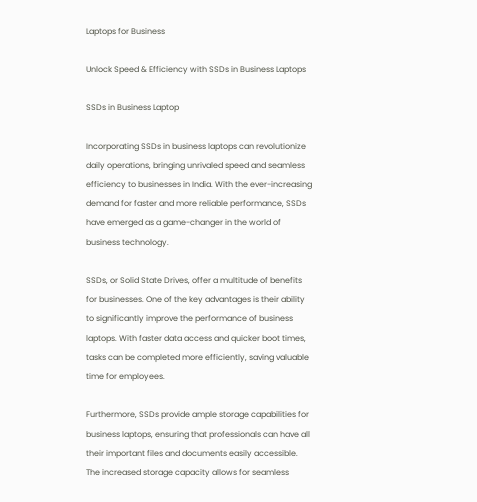Laptops for Business

Unlock Speed & Efficiency with SSDs in Business Laptops

SSDs in Business Laptop

Incorporating SSDs in business laptops can revolutionize daily operations, bringing unrivaled speed and seamless efficiency to businesses in India. With the ever-increasing demand for faster and more reliable performance, SSDs have emerged as a game-changer in the world of business technology.

SSDs, or Solid State Drives, offer a multitude of benefits for businesses. One of the key advantages is their ability to significantly improve the performance of business laptops. With faster data access and quicker boot times, tasks can be completed more efficiently, saving valuable time for employees.

Furthermore, SSDs provide ample storage capabilities for business laptops, ensuring that professionals can have all their important files and documents easily accessible. The increased storage capacity allows for seamless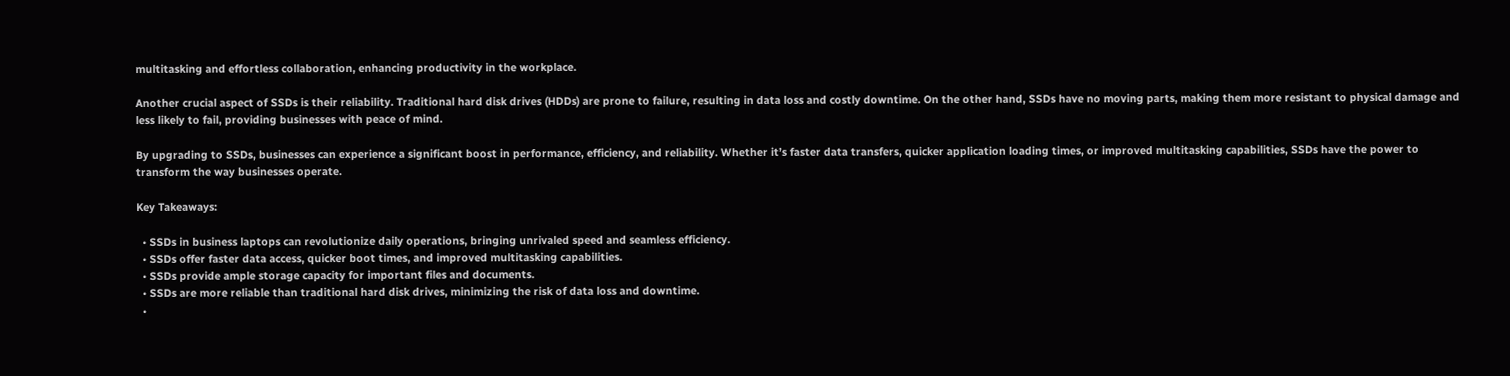multitasking and effortless collaboration, enhancing productivity in the workplace.

Another crucial aspect of SSDs is their reliability. Traditional hard disk drives (HDDs) are prone to failure, resulting in data loss and costly downtime. On the other hand, SSDs have no moving parts, making them more resistant to physical damage and less likely to fail, providing businesses with peace of mind.

By upgrading to SSDs, businesses can experience a significant boost in performance, efficiency, and reliability. Whether it’s faster data transfers, quicker application loading times, or improved multitasking capabilities, SSDs have the power to transform the way businesses operate.

Key Takeaways:

  • SSDs in business laptops can revolutionize daily operations, bringing unrivaled speed and seamless efficiency.
  • SSDs offer faster data access, quicker boot times, and improved multitasking capabilities.
  • SSDs provide ample storage capacity for important files and documents.
  • SSDs are more reliable than traditional hard disk drives, minimizing the risk of data loss and downtime.
  •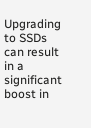Upgrading to SSDs can result in a significant boost in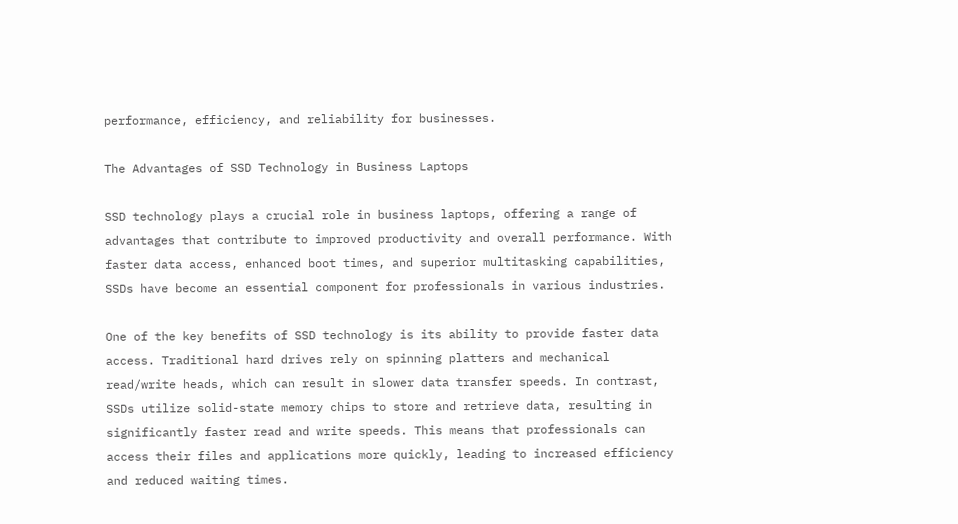performance, efficiency, and reliability for businesses.

The Advantages of SSD Technology in Business Laptops

SSD technology plays a crucial role in business laptops, offering a range of advantages that contribute to improved productivity and overall performance. With faster data access, enhanced boot times, and superior multitasking capabilities, SSDs have become an essential component for professionals in various industries.

One of the key benefits of SSD technology is its ability to provide faster data access. Traditional hard drives rely on spinning platters and mechanical read/write heads, which can result in slower data transfer speeds. In contrast, SSDs utilize solid-state memory chips to store and retrieve data, resulting in significantly faster read and write speeds. This means that professionals can access their files and applications more quickly, leading to increased efficiency and reduced waiting times.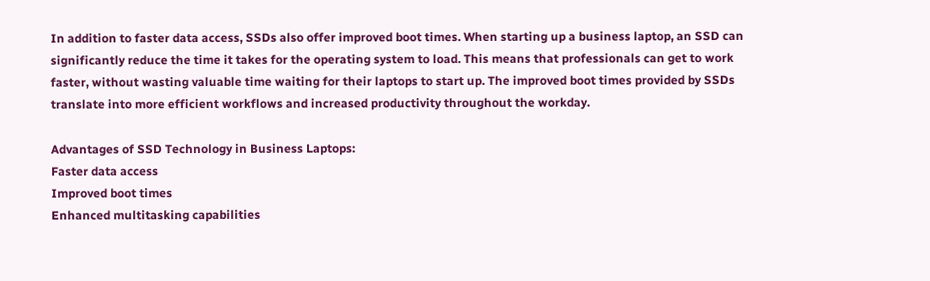In addition to faster data access, SSDs also offer improved boot times. When starting up a business laptop, an SSD can significantly reduce the time it takes for the operating system to load. This means that professionals can get to work faster, without wasting valuable time waiting for their laptops to start up. The improved boot times provided by SSDs translate into more efficient workflows and increased productivity throughout the workday.

Advantages of SSD Technology in Business Laptops:
Faster data access
Improved boot times
Enhanced multitasking capabilities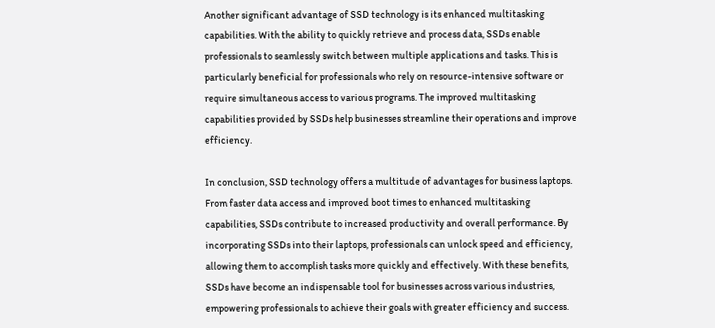Another significant advantage of SSD technology is its enhanced multitasking capabilities. With the ability to quickly retrieve and process data, SSDs enable professionals to seamlessly switch between multiple applications and tasks. This is particularly beneficial for professionals who rely on resource-intensive software or require simultaneous access to various programs. The improved multitasking capabilities provided by SSDs help businesses streamline their operations and improve efficiency.

In conclusion, SSD technology offers a multitude of advantages for business laptops. From faster data access and improved boot times to enhanced multitasking capabilities, SSDs contribute to increased productivity and overall performance. By incorporating SSDs into their laptops, professionals can unlock speed and efficiency, allowing them to accomplish tasks more quickly and effectively. With these benefits, SSDs have become an indispensable tool for businesses across various industries, empowering professionals to achieve their goals with greater efficiency and success.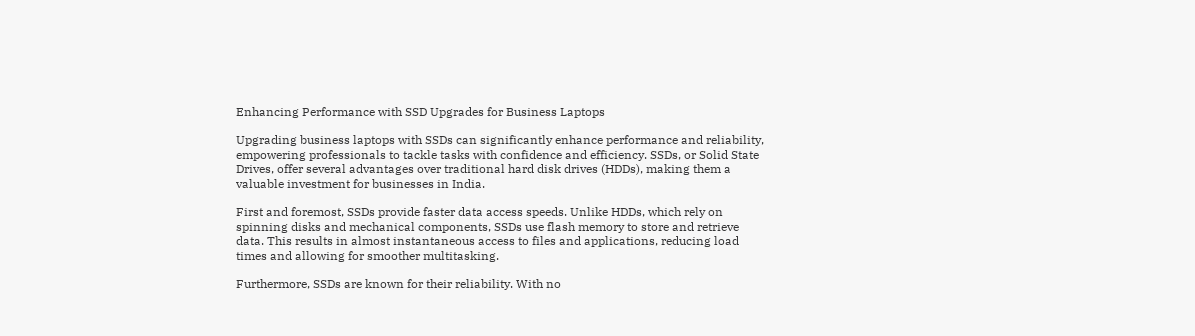Enhancing Performance with SSD Upgrades for Business Laptops

Upgrading business laptops with SSDs can significantly enhance performance and reliability, empowering professionals to tackle tasks with confidence and efficiency. SSDs, or Solid State Drives, offer several advantages over traditional hard disk drives (HDDs), making them a valuable investment for businesses in India.

First and foremost, SSDs provide faster data access speeds. Unlike HDDs, which rely on spinning disks and mechanical components, SSDs use flash memory to store and retrieve data. This results in almost instantaneous access to files and applications, reducing load times and allowing for smoother multitasking.

Furthermore, SSDs are known for their reliability. With no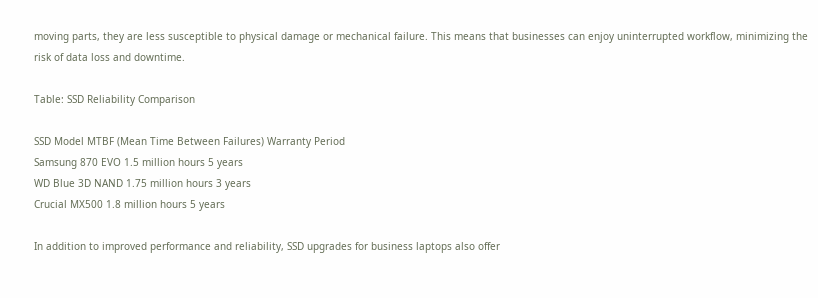moving parts, they are less susceptible to physical damage or mechanical failure. This means that businesses can enjoy uninterrupted workflow, minimizing the risk of data loss and downtime.

Table: SSD Reliability Comparison

SSD Model MTBF (Mean Time Between Failures) Warranty Period
Samsung 870 EVO 1.5 million hours 5 years
WD Blue 3D NAND 1.75 million hours 3 years
Crucial MX500 1.8 million hours 5 years

In addition to improved performance and reliability, SSD upgrades for business laptops also offer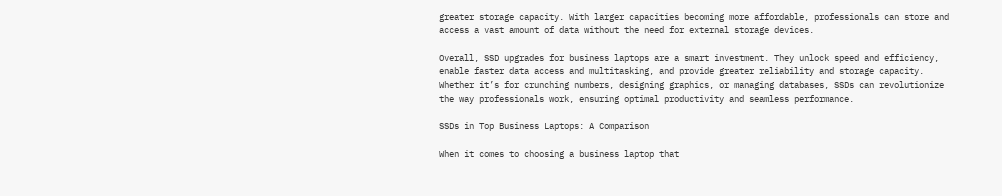greater storage capacity. With larger capacities becoming more affordable, professionals can store and access a vast amount of data without the need for external storage devices.

Overall, SSD upgrades for business laptops are a smart investment. They unlock speed and efficiency, enable faster data access and multitasking, and provide greater reliability and storage capacity. Whether it’s for crunching numbers, designing graphics, or managing databases, SSDs can revolutionize the way professionals work, ensuring optimal productivity and seamless performance.

SSDs in Top Business Laptops: A Comparison

When it comes to choosing a business laptop that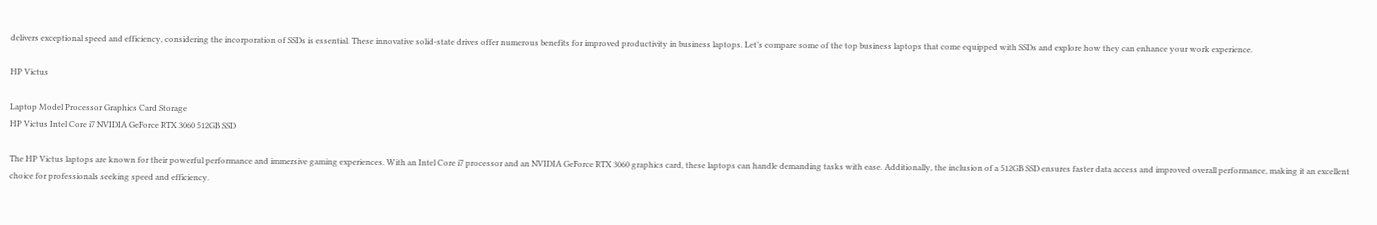delivers exceptional speed and efficiency, considering the incorporation of SSDs is essential. These innovative solid-state drives offer numerous benefits for improved productivity in business laptops. Let’s compare some of the top business laptops that come equipped with SSDs and explore how they can enhance your work experience.

HP Victus

Laptop Model Processor Graphics Card Storage
HP Victus Intel Core i7 NVIDIA GeForce RTX 3060 512GB SSD

The HP Victus laptops are known for their powerful performance and immersive gaming experiences. With an Intel Core i7 processor and an NVIDIA GeForce RTX 3060 graphics card, these laptops can handle demanding tasks with ease. Additionally, the inclusion of a 512GB SSD ensures faster data access and improved overall performance, making it an excellent choice for professionals seeking speed and efficiency.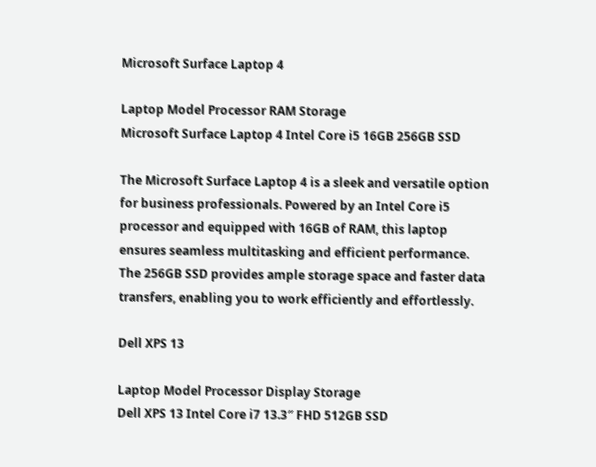Microsoft Surface Laptop 4

Laptop Model Processor RAM Storage
Microsoft Surface Laptop 4 Intel Core i5 16GB 256GB SSD

The Microsoft Surface Laptop 4 is a sleek and versatile option for business professionals. Powered by an Intel Core i5 processor and equipped with 16GB of RAM, this laptop ensures seamless multitasking and efficient performance. The 256GB SSD provides ample storage space and faster data transfers, enabling you to work efficiently and effortlessly.

Dell XPS 13

Laptop Model Processor Display Storage
Dell XPS 13 Intel Core i7 13.3″ FHD 512GB SSD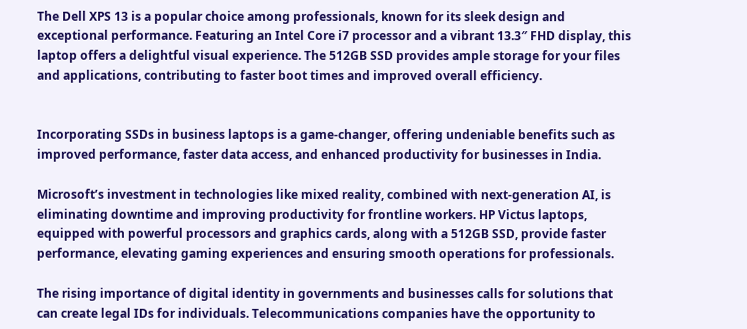The Dell XPS 13 is a popular choice among professionals, known for its sleek design and exceptional performance. Featuring an Intel Core i7 processor and a vibrant 13.3″ FHD display, this laptop offers a delightful visual experience. The 512GB SSD provides ample storage for your files and applications, contributing to faster boot times and improved overall efficiency.


Incorporating SSDs in business laptops is a game-changer, offering undeniable benefits such as improved performance, faster data access, and enhanced productivity for businesses in India.

Microsoft’s investment in technologies like mixed reality, combined with next-generation AI, is eliminating downtime and improving productivity for frontline workers. HP Victus laptops, equipped with powerful processors and graphics cards, along with a 512GB SSD, provide faster performance, elevating gaming experiences and ensuring smooth operations for professionals.

The rising importance of digital identity in governments and businesses calls for solutions that can create legal IDs for individuals. Telecommunications companies have the opportunity to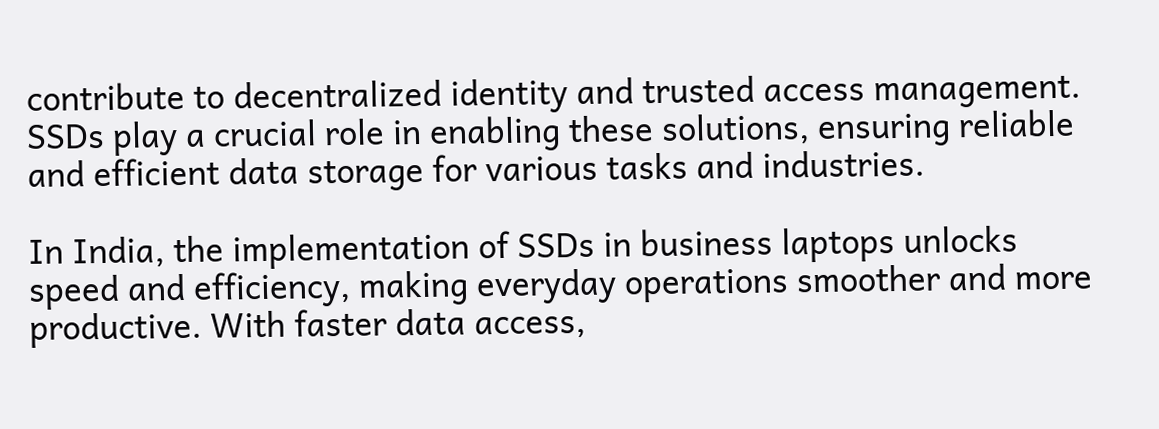contribute to decentralized identity and trusted access management. SSDs play a crucial role in enabling these solutions, ensuring reliable and efficient data storage for various tasks and industries.

In India, the implementation of SSDs in business laptops unlocks speed and efficiency, making everyday operations smoother and more productive. With faster data access,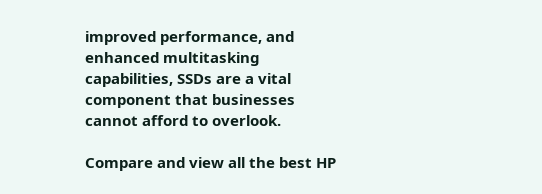improved performance, and enhanced multitasking capabilities, SSDs are a vital component that businesses cannot afford to overlook.

Compare and view all the best HP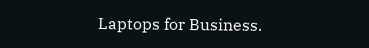Laptops for Business.